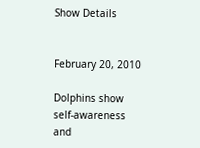Show Details


February 20, 2010

Dolphins show self-awareness and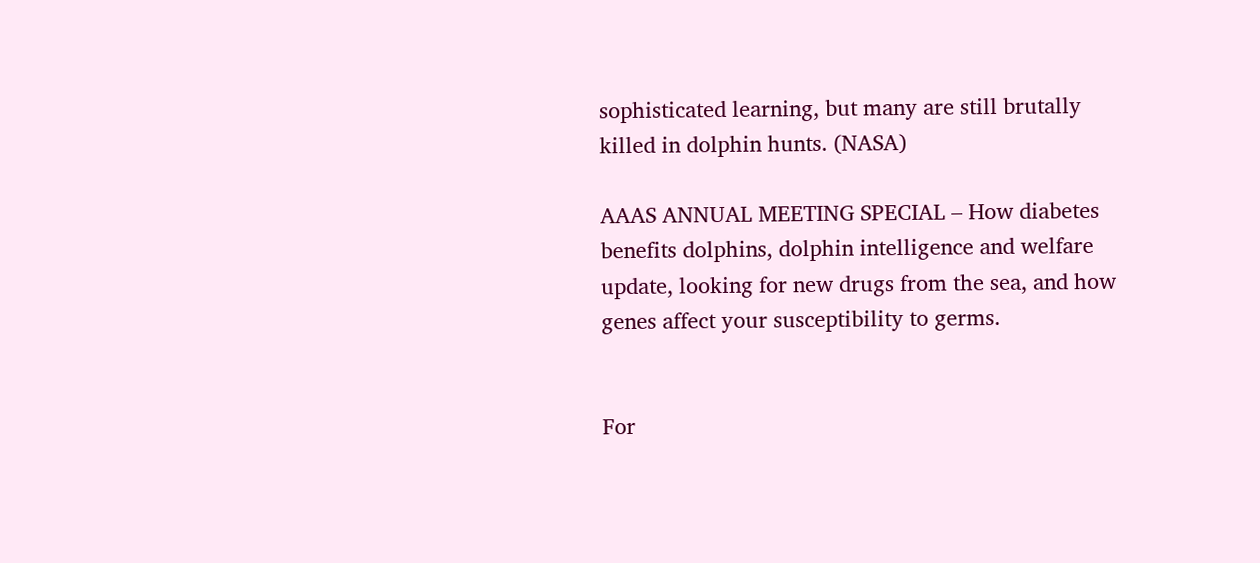sophisticated learning, but many are still brutally killed in dolphin hunts. (NASA)

AAAS ANNUAL MEETING SPECIAL – How diabetes benefits dolphins, dolphin intelligence and welfare update, looking for new drugs from the sea, and how genes affect your susceptibility to germs.


For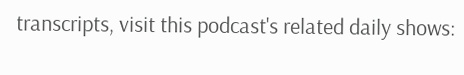transcripts, visit this podcast's related daily shows: